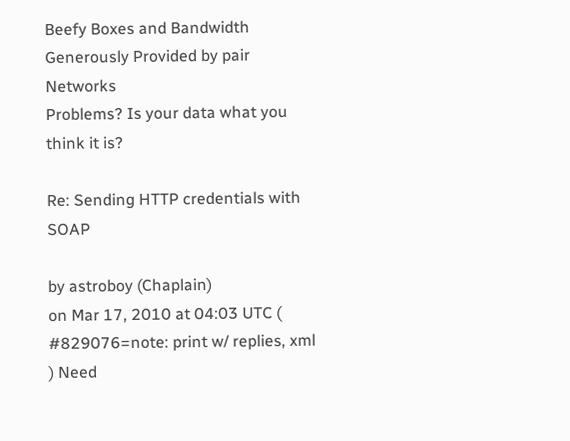Beefy Boxes and Bandwidth Generously Provided by pair Networks
Problems? Is your data what you think it is?

Re: Sending HTTP credentials with SOAP

by astroboy (Chaplain)
on Mar 17, 2010 at 04:03 UTC ( #829076=note: print w/ replies, xml ) Need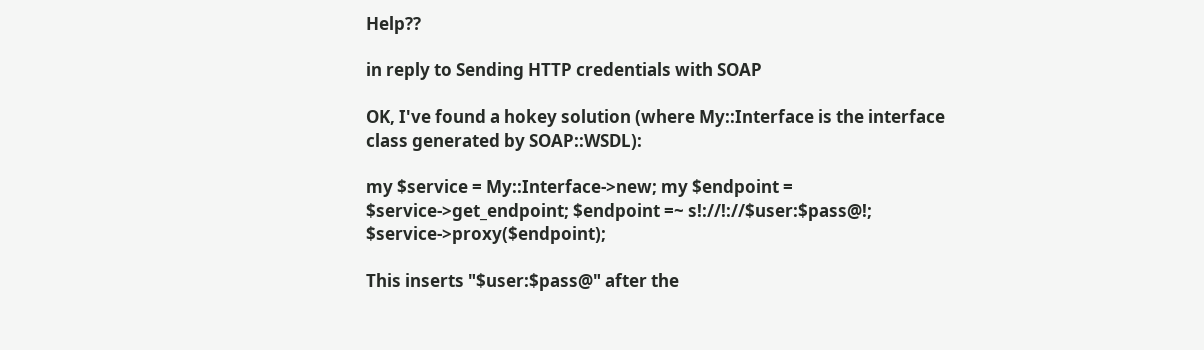Help??

in reply to Sending HTTP credentials with SOAP

OK, I've found a hokey solution (where My::Interface is the interface class generated by SOAP::WSDL):

my $service = My::Interface->new; my $endpoint = $service->get_endpoint; $endpoint =~ s!://!://$user:$pass@!; $service->proxy($endpoint);

This inserts "$user:$pass@" after the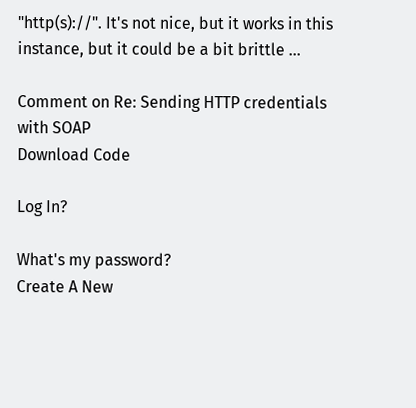"http(s)://". It's not nice, but it works in this instance, but it could be a bit brittle ...

Comment on Re: Sending HTTP credentials with SOAP
Download Code

Log In?

What's my password?
Create A New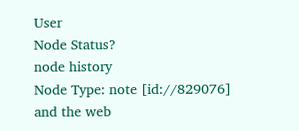User
Node Status?
node history
Node Type: note [id://829076]
and the web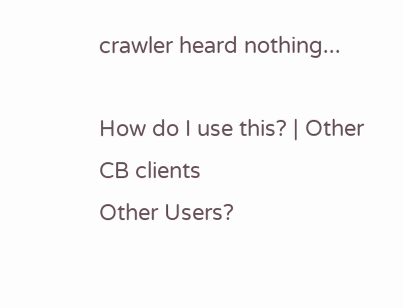crawler heard nothing...

How do I use this? | Other CB clients
Other Users?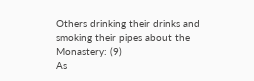Others drinking their drinks and smoking their pipes about the Monastery: (9)
As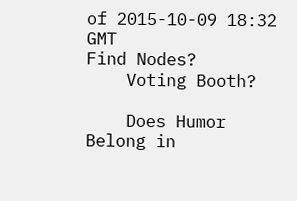of 2015-10-09 18:32 GMT
Find Nodes?
    Voting Booth?

    Does Humor Belong in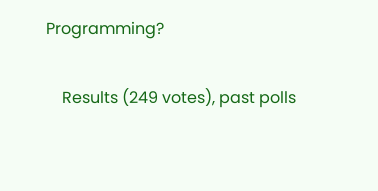Programming?

    Results (249 votes), past polls